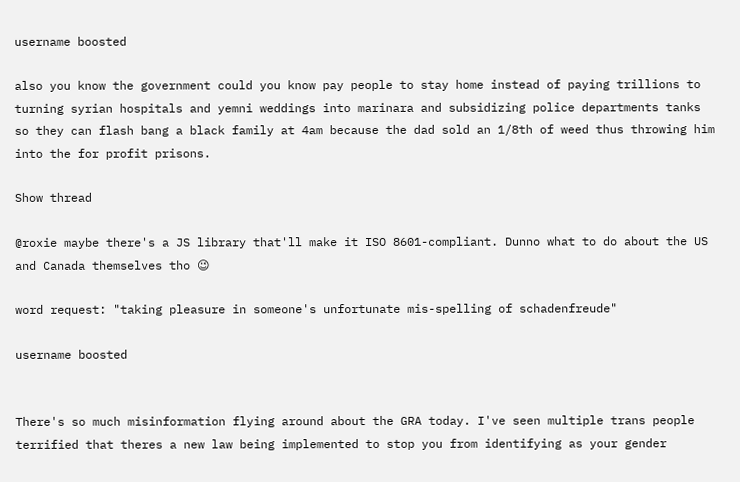username boosted

also you know the government could you know pay people to stay home instead of paying trillions to turning syrian hospitals and yemni weddings into marinara and subsidizing police departments tanks so they can flash bang a black family at 4am because the dad sold an 1/8th of weed thus throwing him into the for profit prisons.

Show thread

@roxie maybe there's a JS library that'll make it ISO 8601-compliant. Dunno what to do about the US and Canada themselves tho 😉

word request: "taking pleasure in someone's unfortunate mis-spelling of schadenfreude"

username boosted


There's so much misinformation flying around about the GRA today. I've seen multiple trans people terrified that theres a new law being implemented to stop you from identifying as your gender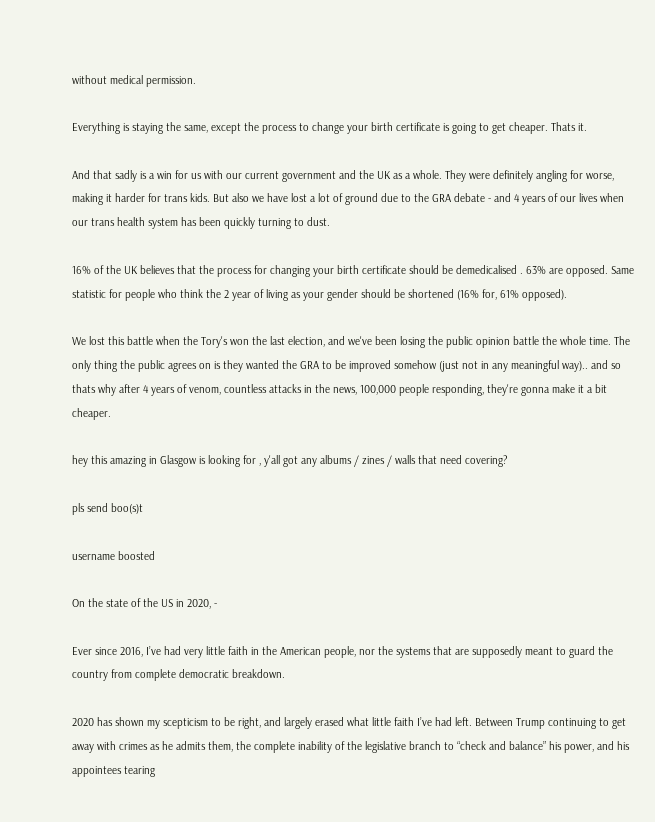without medical permission.

Everything is staying the same, except the process to change your birth certificate is going to get cheaper. Thats it.

And that sadly is a win for us with our current government and the UK as a whole. They were definitely angling for worse, making it harder for trans kids. But also we have lost a lot of ground due to the GRA debate - and 4 years of our lives when our trans health system has been quickly turning to dust.

16% of the UK believes that the process for changing your birth certificate should be demedicalised . 63% are opposed. Same statistic for people who think the 2 year of living as your gender should be shortened (16% for, 61% opposed).

We lost this battle when the Tory's won the last election, and we've been losing the public opinion battle the whole time. The only thing the public agrees on is they wanted the GRA to be improved somehow (just not in any meaningful way).. and so thats why after 4 years of venom, countless attacks in the news, 100,000 people responding, they're gonna make it a bit cheaper.

hey this amazing in Glasgow is looking for , y'all got any albums / zines / walls that need covering?

pls send boo(s)t

username boosted

On the state of the US in 2020, -

Ever since 2016, I’ve had very little faith in the American people, nor the systems that are supposedly meant to guard the country from complete democratic breakdown.

2020 has shown my scepticism to be right, and largely erased what little faith I’ve had left. Between Trump continuing to get away with crimes as he admits them, the complete inability of the legislative branch to “check and balance” his power, and his appointees tearing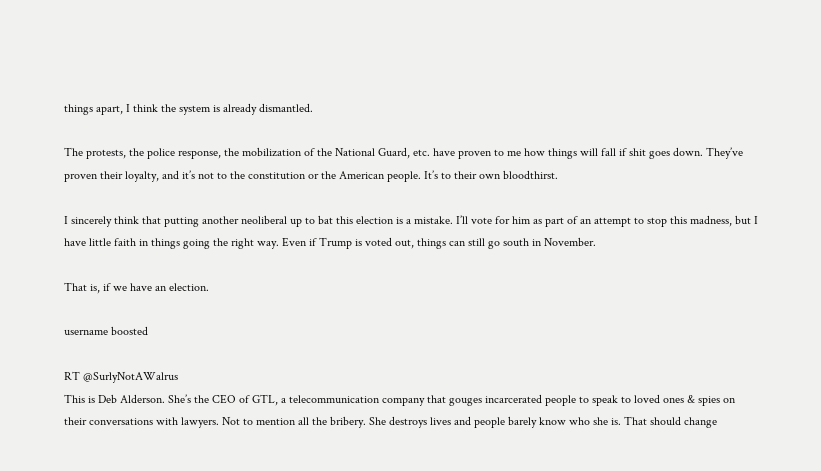things apart, I think the system is already dismantled.

The protests, the police response, the mobilization of the National Guard, etc. have proven to me how things will fall if shit goes down. They’ve proven their loyalty, and it’s not to the constitution or the American people. It’s to their own bloodthirst.

I sincerely think that putting another neoliberal up to bat this election is a mistake. I’ll vote for him as part of an attempt to stop this madness, but I have little faith in things going the right way. Even if Trump is voted out, things can still go south in November.

That is, if we have an election.

username boosted

RT @SurlyNotAWalrus
This is Deb Alderson. She’s the CEO of GTL, a telecommunication company that gouges incarcerated people to speak to loved ones & spies on their conversations with lawyers. Not to mention all the bribery. She destroys lives and people barely know who she is. That should change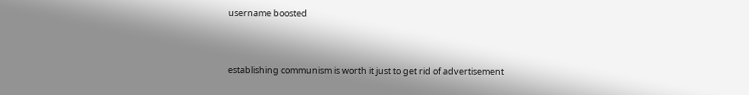username boosted


establishing communism is worth it just to get rid of advertisement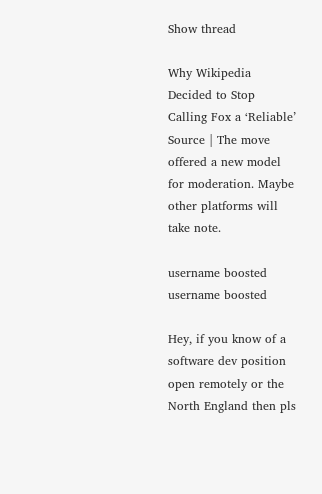Show thread

Why Wikipedia Decided to Stop Calling Fox a ‘Reliable’ Source | The move offered a new model for moderation. Maybe other platforms will take note.

username boosted
username boosted

Hey, if you know of a software dev position open remotely or the North England then pls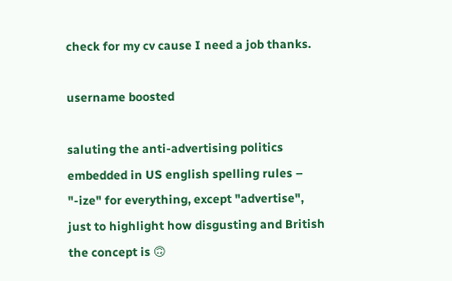check for my cv cause I need a job thanks.

username boosted

saluting the anti-advertising politics embedded in US english spelling rules – "-ize" for everything, except "advertise", just to highlight how disgusting and British the concept is 🙃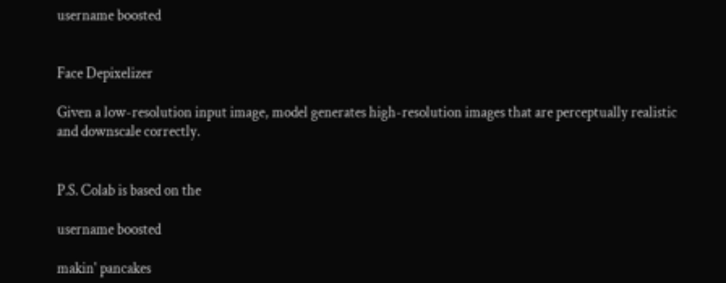username boosted


Face Depixelizer

Given a low-resolution input image, model generates high-resolution images that are perceptually realistic and downscale correctly.


P.S. Colab is based on the

username boosted

makin' pancakes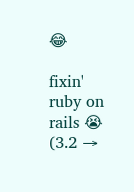😂

fixin' ruby on rails 😭
(3.2 →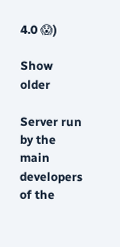4.0 😱)

Show older

Server run by the main developers of the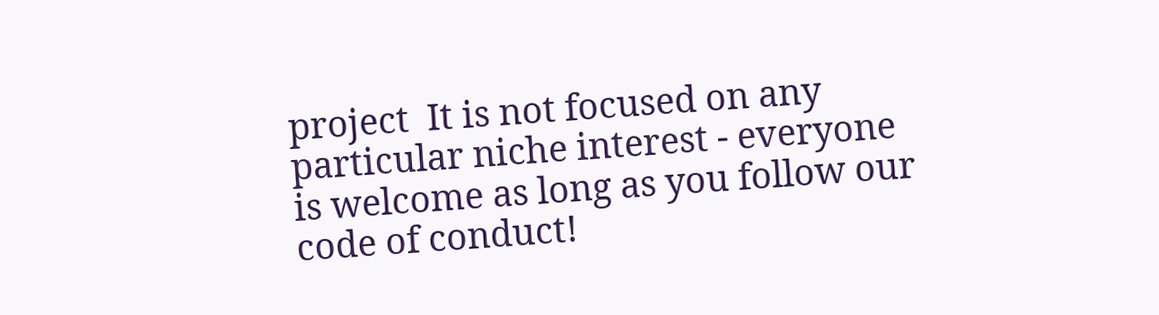project  It is not focused on any particular niche interest - everyone is welcome as long as you follow our code of conduct!